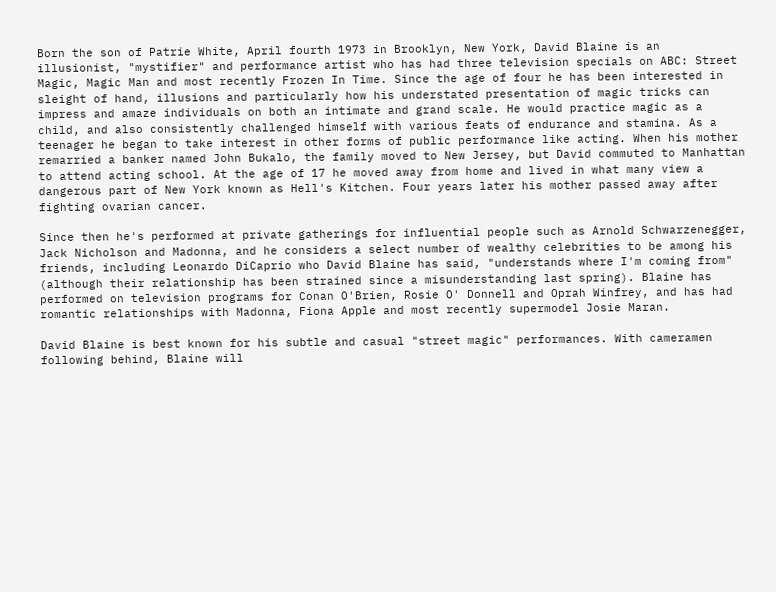Born the son of Patrie White, April fourth 1973 in Brooklyn, New York, David Blaine is an illusionist, "mystifier" and performance artist who has had three television specials on ABC: Street Magic, Magic Man and most recently Frozen In Time. Since the age of four he has been interested in sleight of hand, illusions and particularly how his understated presentation of magic tricks can impress and amaze individuals on both an intimate and grand scale. He would practice magic as a child, and also consistently challenged himself with various feats of endurance and stamina. As a teenager he began to take interest in other forms of public performance like acting. When his mother remarried a banker named John Bukalo, the family moved to New Jersey, but David commuted to Manhattan to attend acting school. At the age of 17 he moved away from home and lived in what many view a dangerous part of New York known as Hell's Kitchen. Four years later his mother passed away after fighting ovarian cancer.

Since then he's performed at private gatherings for influential people such as Arnold Schwarzenegger, Jack Nicholson and Madonna, and he considers a select number of wealthy celebrities to be among his friends, including Leonardo DiCaprio who David Blaine has said, "understands where I'm coming from" (although their relationship has been strained since a misunderstanding last spring). Blaine has performed on television programs for Conan O'Brien, Rosie O' Donnell and Oprah Winfrey, and has had romantic relationships with Madonna, Fiona Apple and most recently supermodel Josie Maran.

David Blaine is best known for his subtle and casual "street magic" performances. With cameramen following behind, Blaine will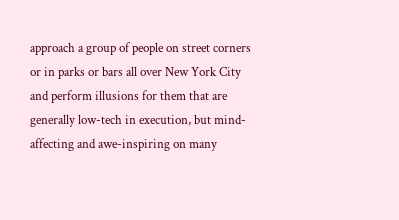approach a group of people on street corners or in parks or bars all over New York City and perform illusions for them that are generally low-tech in execution, but mind-affecting and awe-inspiring on many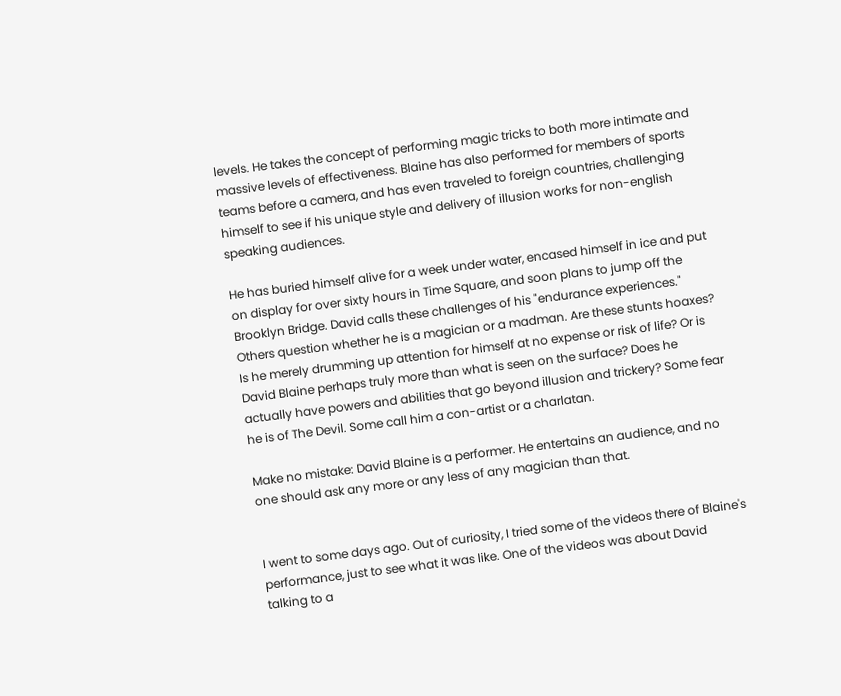levels. He takes the concept of performing magic tricks to both more intimate and massive levels of effectiveness. Blaine has also performed for members of sports teams before a camera, and has even traveled to foreign countries, challenging himself to see if his unique style and delivery of illusion works for non-english speaking audiences.

He has buried himself alive for a week under water, encased himself in ice and put on display for over sixty hours in Time Square, and soon plans to jump off the Brooklyn Bridge. David calls these challenges of his "endurance experiences." Others question whether he is a magician or a madman. Are these stunts hoaxes? Is he merely drumming up attention for himself at no expense or risk of life? Or is David Blaine perhaps truly more than what is seen on the surface? Does he actually have powers and abilities that go beyond illusion and trickery? Some fear he is of The Devil. Some call him a con-artist or a charlatan.

Make no mistake: David Blaine is a performer. He entertains an audience, and no one should ask any more or any less of any magician than that.


I went to some days ago. Out of curiosity, I tried some of the videos there of Blaine's performance, just to see what it was like. One of the videos was about David talking to a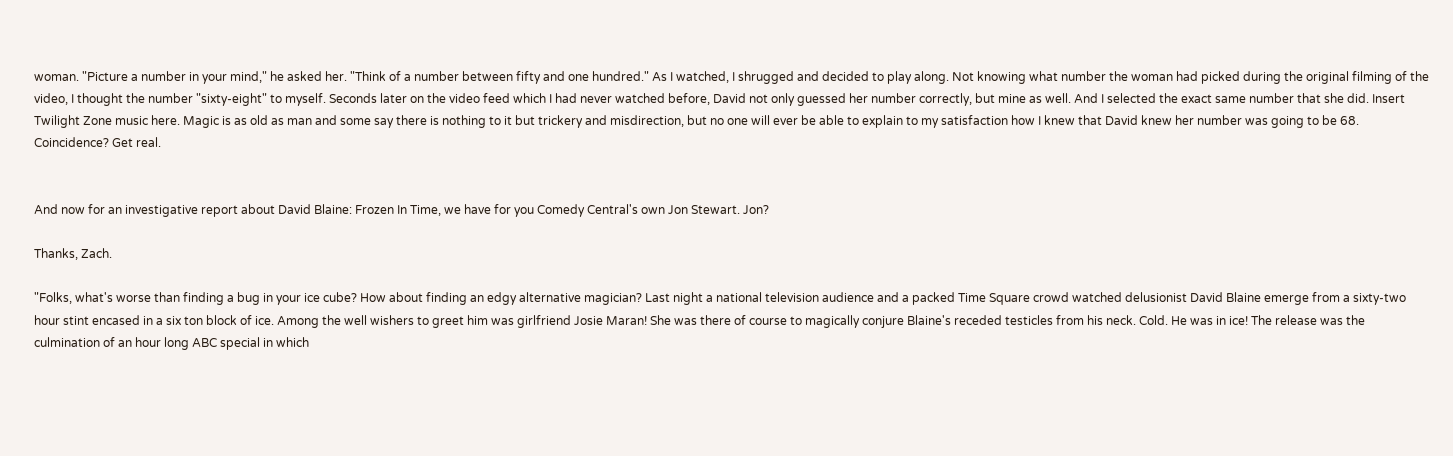woman. "Picture a number in your mind," he asked her. "Think of a number between fifty and one hundred." As I watched, I shrugged and decided to play along. Not knowing what number the woman had picked during the original filming of the video, I thought the number "sixty-eight" to myself. Seconds later on the video feed which I had never watched before, David not only guessed her number correctly, but mine as well. And I selected the exact same number that she did. Insert Twilight Zone music here. Magic is as old as man and some say there is nothing to it but trickery and misdirection, but no one will ever be able to explain to my satisfaction how I knew that David knew her number was going to be 68. Coincidence? Get real.


And now for an investigative report about David Blaine: Frozen In Time, we have for you Comedy Central's own Jon Stewart. Jon?

Thanks, Zach.

"Folks, what's worse than finding a bug in your ice cube? How about finding an edgy alternative magician? Last night a national television audience and a packed Time Square crowd watched delusionist David Blaine emerge from a sixty-two hour stint encased in a six ton block of ice. Among the well wishers to greet him was girlfriend Josie Maran! She was there of course to magically conjure Blaine's receded testicles from his neck. Cold. He was in ice! The release was the culmination of an hour long ABC special in which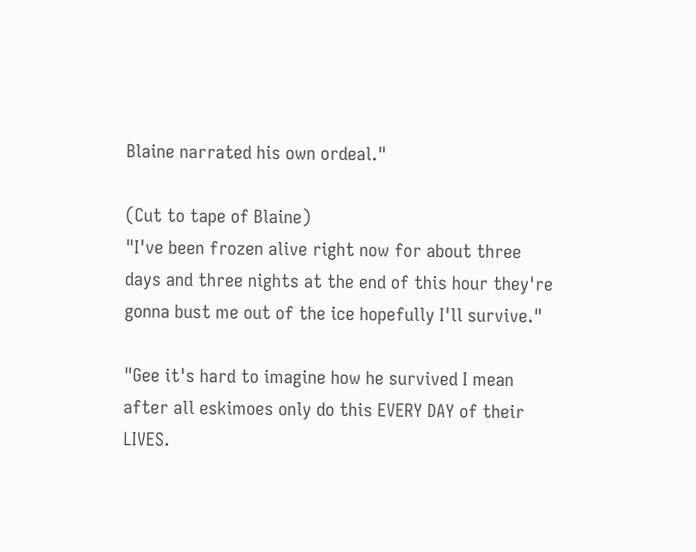Blaine narrated his own ordeal."

(Cut to tape of Blaine)
"I've been frozen alive right now for about three days and three nights at the end of this hour they're gonna bust me out of the ice hopefully I'll survive."

"Gee it's hard to imagine how he survived I mean after all eskimoes only do this EVERY DAY of their LIVES.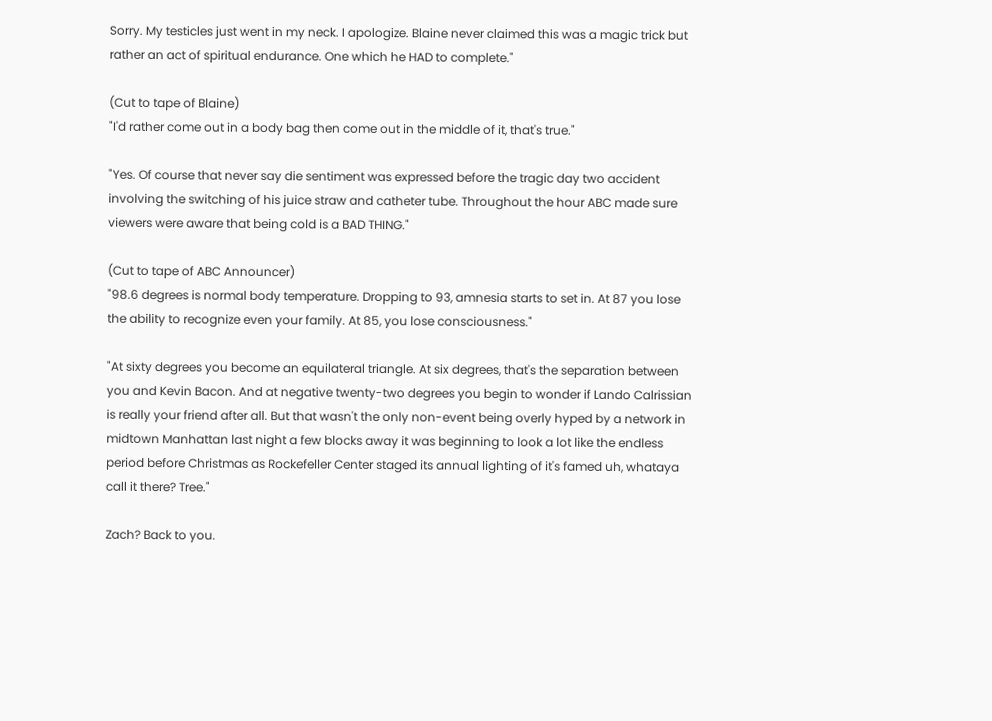Sorry. My testicles just went in my neck. I apologize. Blaine never claimed this was a magic trick but rather an act of spiritual endurance. One which he HAD to complete."

(Cut to tape of Blaine)
"I'd rather come out in a body bag then come out in the middle of it, that's true."

"Yes. Of course that never say die sentiment was expressed before the tragic day two accident involving the switching of his juice straw and catheter tube. Throughout the hour ABC made sure viewers were aware that being cold is a BAD THING."

(Cut to tape of ABC Announcer)
"98.6 degrees is normal body temperature. Dropping to 93, amnesia starts to set in. At 87 you lose the ability to recognize even your family. At 85, you lose consciousness."

"At sixty degrees you become an equilateral triangle. At six degrees, that's the separation between you and Kevin Bacon. And at negative twenty-two degrees you begin to wonder if Lando Calrissian is really your friend after all. But that wasn't the only non-event being overly hyped by a network in midtown Manhattan last night a few blocks away it was beginning to look a lot like the endless period before Christmas as Rockefeller Center staged its annual lighting of it's famed uh, whataya call it there? Tree."

Zach? Back to you.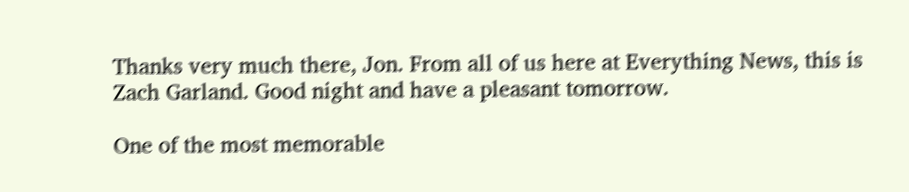Thanks very much there, Jon. From all of us here at Everything News, this is Zach Garland. Good night and have a pleasant tomorrow.

One of the most memorable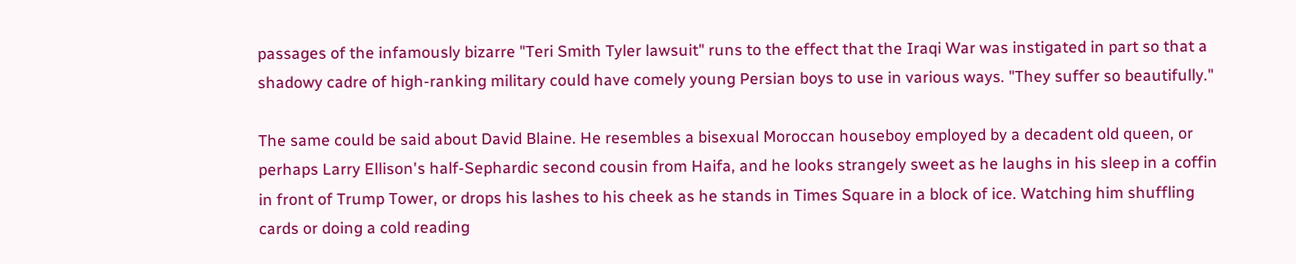passages of the infamously bizarre "Teri Smith Tyler lawsuit" runs to the effect that the Iraqi War was instigated in part so that a shadowy cadre of high-ranking military could have comely young Persian boys to use in various ways. "They suffer so beautifully."

The same could be said about David Blaine. He resembles a bisexual Moroccan houseboy employed by a decadent old queen, or perhaps Larry Ellison's half-Sephardic second cousin from Haifa, and he looks strangely sweet as he laughs in his sleep in a coffin in front of Trump Tower, or drops his lashes to his cheek as he stands in Times Square in a block of ice. Watching him shuffling cards or doing a cold reading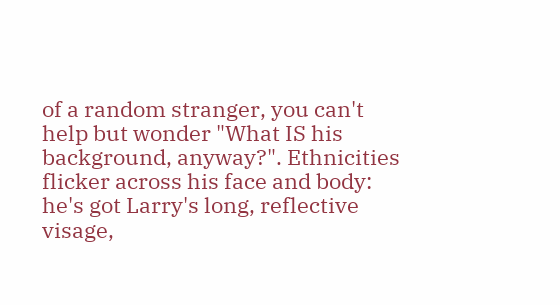of a random stranger, you can't help but wonder "What IS his background, anyway?". Ethnicities flicker across his face and body: he's got Larry's long, reflective visage,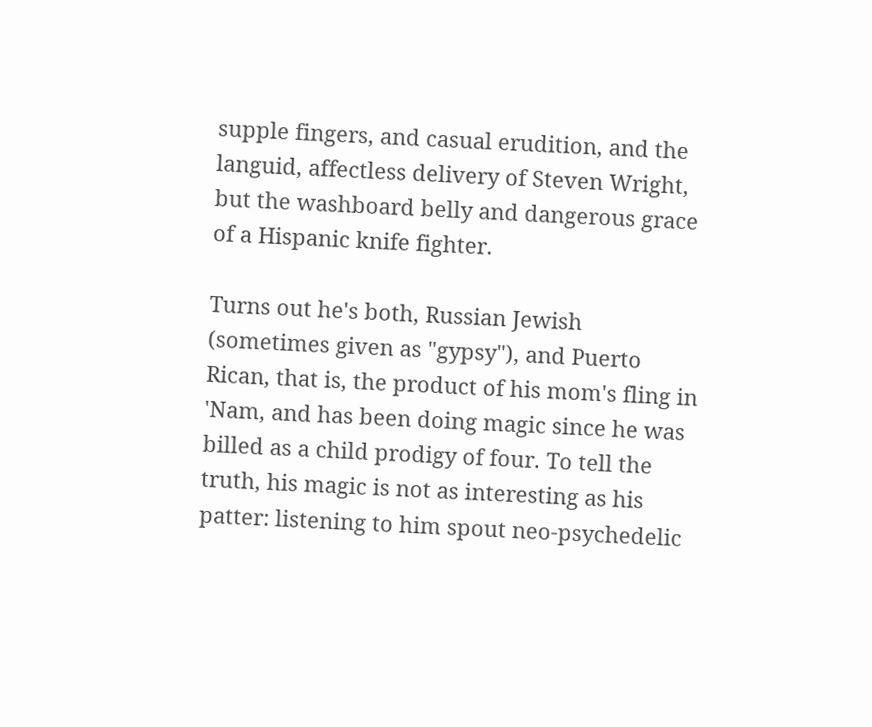supple fingers, and casual erudition, and the languid, affectless delivery of Steven Wright, but the washboard belly and dangerous grace of a Hispanic knife fighter.

Turns out he's both, Russian Jewish (sometimes given as "gypsy"), and Puerto Rican, that is, the product of his mom's fling in 'Nam, and has been doing magic since he was billed as a child prodigy of four. To tell the truth, his magic is not as interesting as his patter: listening to him spout neo-psychedelic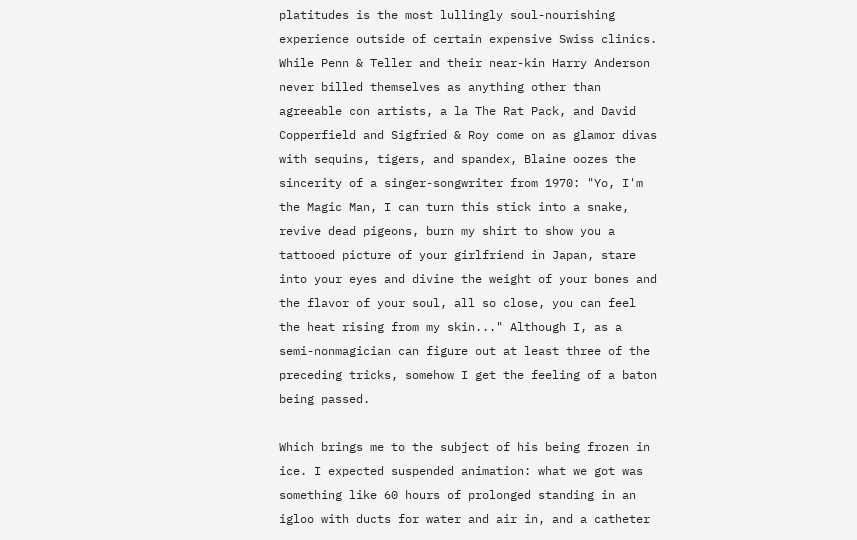platitudes is the most lullingly soul-nourishing experience outside of certain expensive Swiss clinics. While Penn & Teller and their near-kin Harry Anderson never billed themselves as anything other than agreeable con artists, a la The Rat Pack, and David Copperfield and Sigfried & Roy come on as glamor divas with sequins, tigers, and spandex, Blaine oozes the sincerity of a singer-songwriter from 1970: "Yo, I'm the Magic Man, I can turn this stick into a snake, revive dead pigeons, burn my shirt to show you a tattooed picture of your girlfriend in Japan, stare into your eyes and divine the weight of your bones and the flavor of your soul, all so close, you can feel the heat rising from my skin..." Although I, as a semi-nonmagician can figure out at least three of the preceding tricks, somehow I get the feeling of a baton being passed.

Which brings me to the subject of his being frozen in ice. I expected suspended animation: what we got was something like 60 hours of prolonged standing in an igloo with ducts for water and air in, and a catheter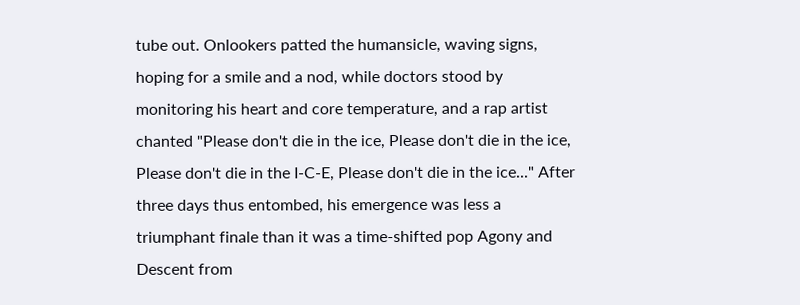tube out. Onlookers patted the humansicle, waving signs, hoping for a smile and a nod, while doctors stood by monitoring his heart and core temperature, and a rap artist chanted "Please don't die in the ice, Please don't die in the ice, Please don't die in the I-C-E, Please don't die in the ice..." After three days thus entombed, his emergence was less a triumphant finale than it was a time-shifted pop Agony and Descent from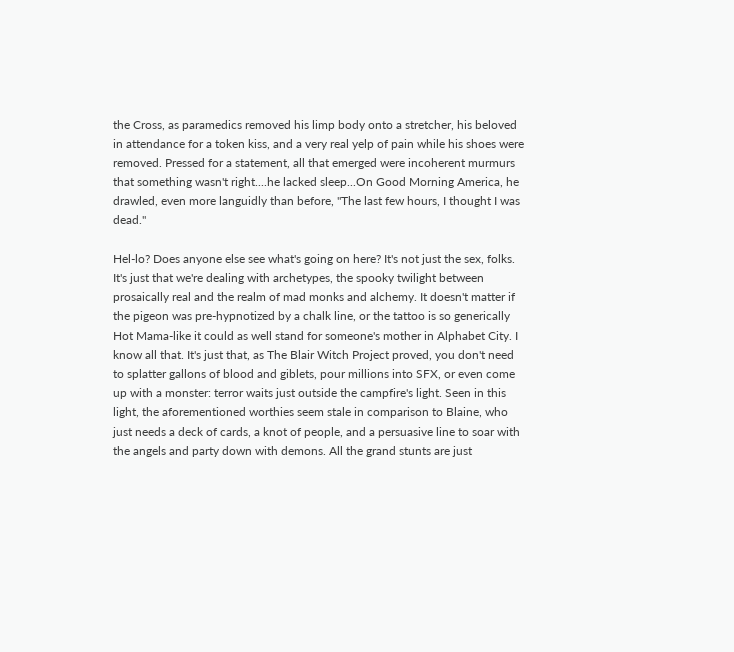the Cross, as paramedics removed his limp body onto a stretcher, his beloved in attendance for a token kiss, and a very real yelp of pain while his shoes were removed. Pressed for a statement, all that emerged were incoherent murmurs that something wasn't right....he lacked sleep...On Good Morning America, he drawled, even more languidly than before, "The last few hours, I thought I was dead."

Hel-lo? Does anyone else see what's going on here? It's not just the sex, folks. It's just that we're dealing with archetypes, the spooky twilight between prosaically real and the realm of mad monks and alchemy. It doesn't matter if the pigeon was pre-hypnotized by a chalk line, or the tattoo is so generically Hot Mama-like it could as well stand for someone's mother in Alphabet City. I know all that. It's just that, as The Blair Witch Project proved, you don't need to splatter gallons of blood and giblets, pour millions into SFX, or even come up with a monster: terror waits just outside the campfire's light. Seen in this light, the aforementioned worthies seem stale in comparison to Blaine, who just needs a deck of cards, a knot of people, and a persuasive line to soar with the angels and party down with demons. All the grand stunts are just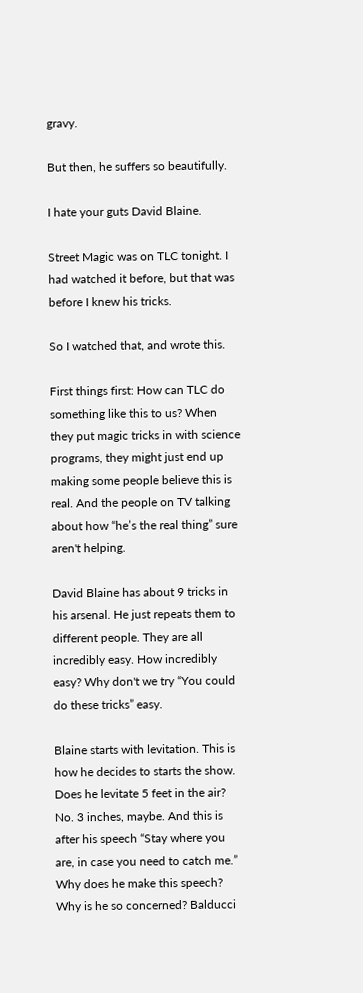gravy.

But then, he suffers so beautifully.

I hate your guts David Blaine.

Street Magic was on TLC tonight. I had watched it before, but that was before I knew his tricks.

So I watched that, and wrote this.

First things first: How can TLC do something like this to us? When they put magic tricks in with science programs, they might just end up making some people believe this is real. And the people on TV talking about how “he’s the real thing” sure aren't helping.

David Blaine has about 9 tricks in his arsenal. He just repeats them to different people. They are all incredibly easy. How incredibly easy? Why don't we try “You could do these tricks” easy.

Blaine starts with levitation. This is how he decides to starts the show. Does he levitate 5 feet in the air? No. 3 inches, maybe. And this is after his speech “Stay where you are, in case you need to catch me.” Why does he make this speech? Why is he so concerned? Balducci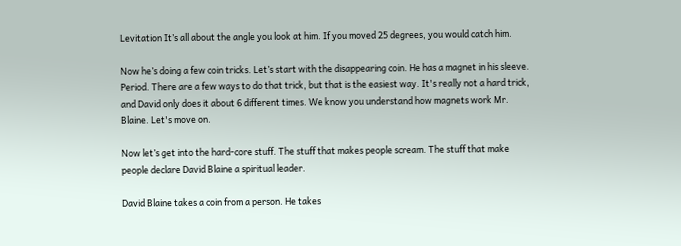Levitation It’s all about the angle you look at him. If you moved 25 degrees, you would catch him.

Now he’s doing a few coin tricks. Let’s start with the disappearing coin. He has a magnet in his sleeve. Period. There are a few ways to do that trick, but that is the easiest way. It's really not a hard trick, and David only does it about 6 different times. We know you understand how magnets work Mr. Blaine. Let's move on.

Now let’s get into the hard-core stuff. The stuff that makes people scream. The stuff that make people declare David Blaine a spiritual leader.

David Blaine takes a coin from a person. He takes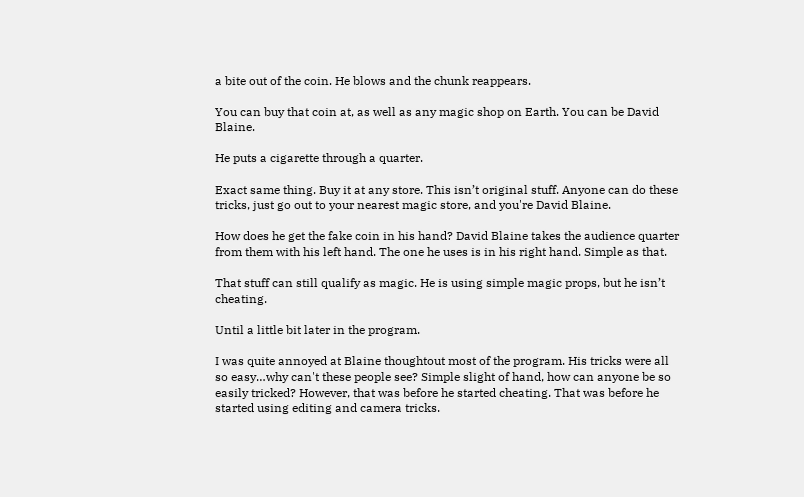a bite out of the coin. He blows and the chunk reappears.

You can buy that coin at, as well as any magic shop on Earth. You can be David Blaine.

He puts a cigarette through a quarter.

Exact same thing. Buy it at any store. This isn’t original stuff. Anyone can do these tricks, just go out to your nearest magic store, and you're David Blaine.

How does he get the fake coin in his hand? David Blaine takes the audience quarter from them with his left hand. The one he uses is in his right hand. Simple as that.

That stuff can still qualify as magic. He is using simple magic props, but he isn’t cheating.

Until a little bit later in the program.

I was quite annoyed at Blaine thoughtout most of the program. His tricks were all so easy…why can't these people see? Simple slight of hand, how can anyone be so easily tricked? However, that was before he started cheating. That was before he started using editing and camera tricks.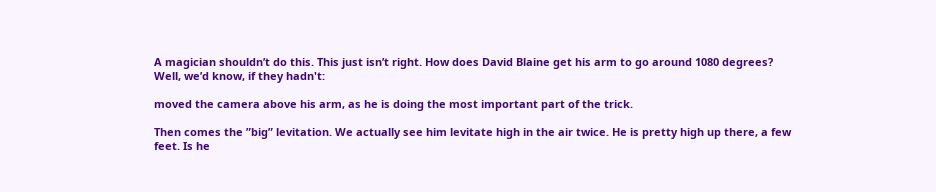A magician shouldn’t do this. This just isn’t right. How does David Blaine get his arm to go around 1080 degrees? Well, we’d know, if they hadn't:

moved the camera above his arm, as he is doing the most important part of the trick.

Then comes the ”big” levitation. We actually see him levitate high in the air twice. He is pretty high up there, a few feet. Is he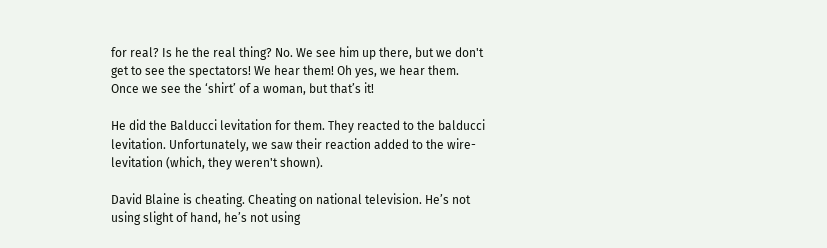for real? Is he the real thing? No. We see him up there, but we don't get to see the spectators! We hear them! Oh yes, we hear them. Once we see the ‘shirt’ of a woman, but that’s it!

He did the Balducci levitation for them. They reacted to the balducci levitation. Unfortunately, we saw their reaction added to the wire-levitation (which, they weren't shown).

David Blaine is cheating. Cheating on national television. He’s not using slight of hand, he’s not using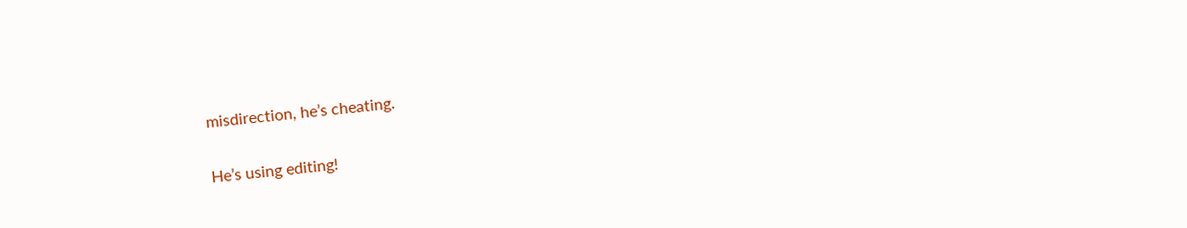misdirection, he’s cheating.

He’s using editing!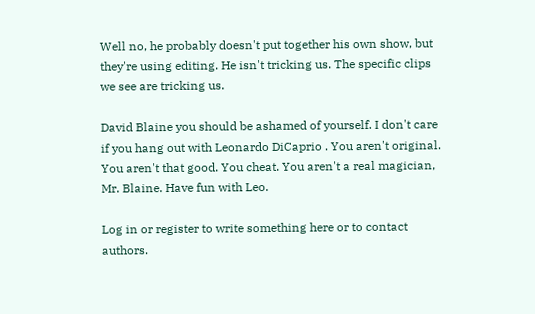Well no, he probably doesn't put together his own show, but they're using editing. He isn't tricking us. The specific clips we see are tricking us.

David Blaine you should be ashamed of yourself. I don't care if you hang out with Leonardo DiCaprio . You aren't original. You aren't that good. You cheat. You aren't a real magician, Mr. Blaine. Have fun with Leo.

Log in or register to write something here or to contact authors.